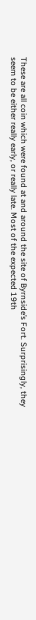These are all coin which were found at and around the site of Byrnside’s Fort. Surprisingly, they seem to be either really early, or really late. Most of the expected 19th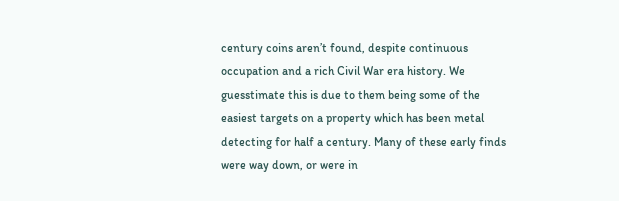century coins aren’t found, despite continuous occupation and a rich Civil War era history. We guesstimate this is due to them being some of the easiest targets on a property which has been metal detecting for half a century. Many of these early finds were way down, or were in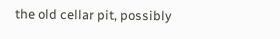the old cellar pit, possibly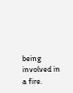being involved in a fire.